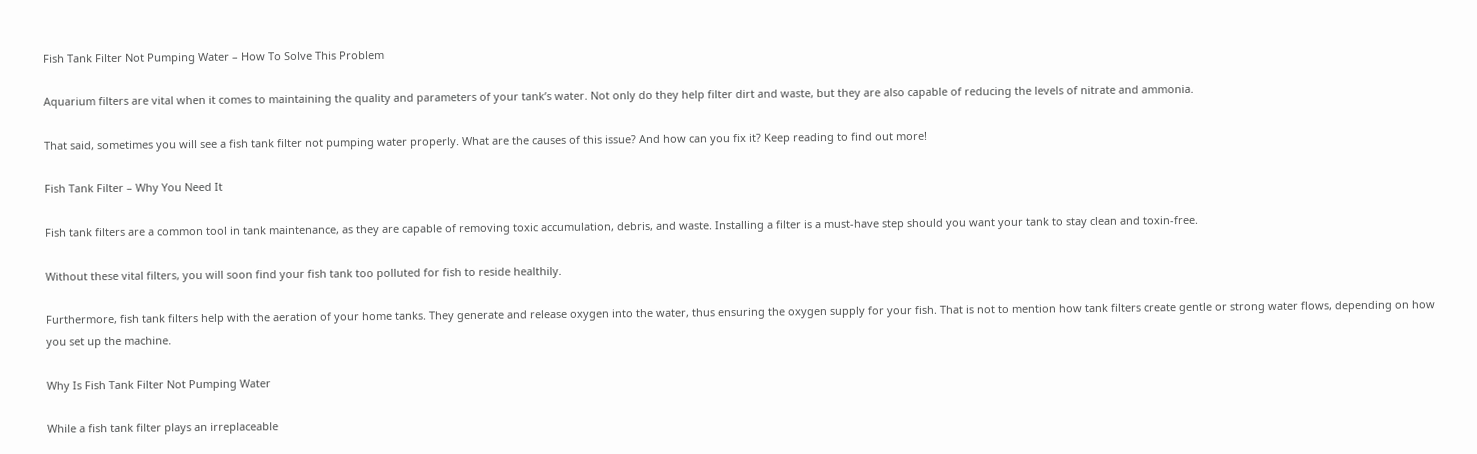Fish Tank Filter Not Pumping Water – How To Solve This Problem

Aquarium filters are vital when it comes to maintaining the quality and parameters of your tank’s water. Not only do they help filter dirt and waste, but they are also capable of reducing the levels of nitrate and ammonia.

That said, sometimes you will see a fish tank filter not pumping water properly. What are the causes of this issue? And how can you fix it? Keep reading to find out more!

Fish Tank Filter – Why You Need It

Fish tank filters are a common tool in tank maintenance, as they are capable of removing toxic accumulation, debris, and waste. Installing a filter is a must-have step should you want your tank to stay clean and toxin-free.

Without these vital filters, you will soon find your fish tank too polluted for fish to reside healthily.

Furthermore, fish tank filters help with the aeration of your home tanks. They generate and release oxygen into the water, thus ensuring the oxygen supply for your fish. That is not to mention how tank filters create gentle or strong water flows, depending on how you set up the machine.

Why Is Fish Tank Filter Not Pumping Water

While a fish tank filter plays an irreplaceable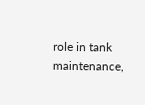role in tank maintenance,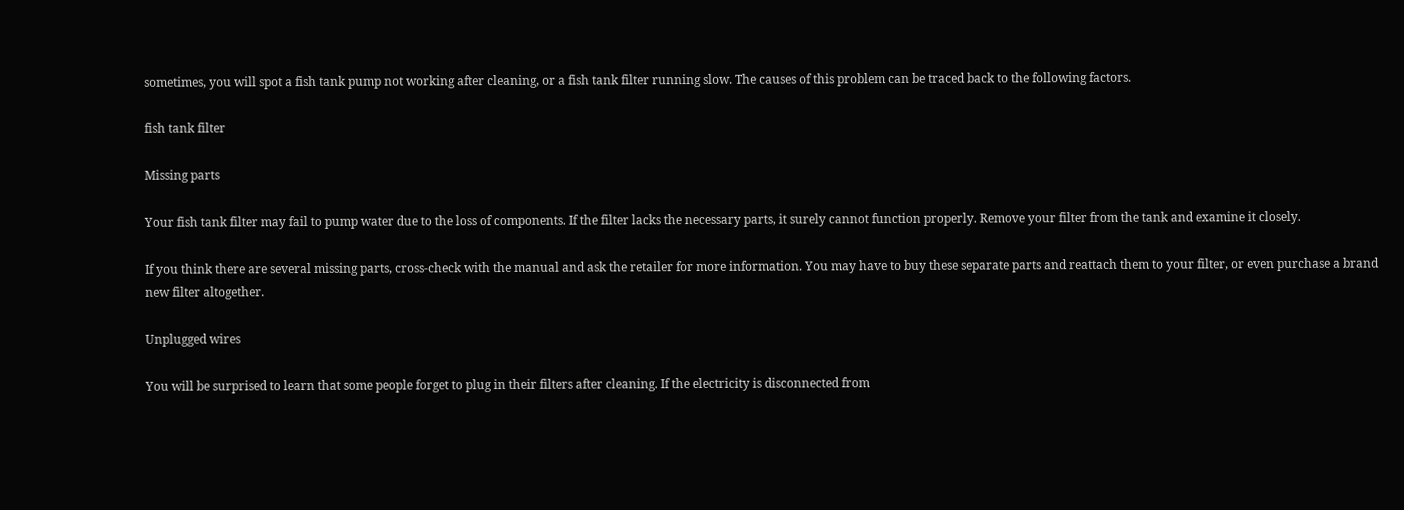sometimes, you will spot a fish tank pump not working after cleaning, or a fish tank filter running slow. The causes of this problem can be traced back to the following factors.

fish tank filter

Missing parts

Your fish tank filter may fail to pump water due to the loss of components. If the filter lacks the necessary parts, it surely cannot function properly. Remove your filter from the tank and examine it closely.

If you think there are several missing parts, cross-check with the manual and ask the retailer for more information. You may have to buy these separate parts and reattach them to your filter, or even purchase a brand new filter altogether.

Unplugged wires

You will be surprised to learn that some people forget to plug in their filters after cleaning. If the electricity is disconnected from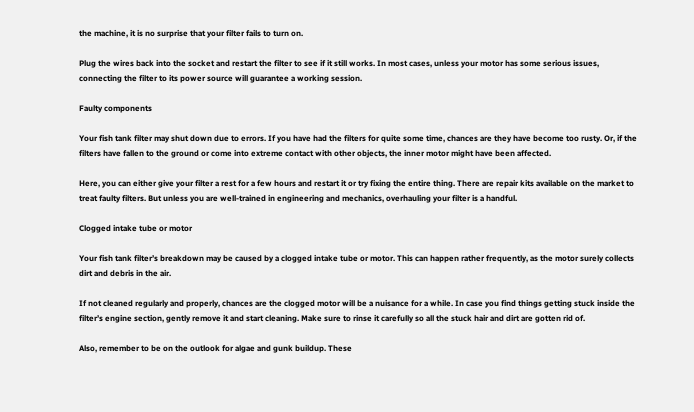the machine, it is no surprise that your filter fails to turn on.

Plug the wires back into the socket and restart the filter to see if it still works. In most cases, unless your motor has some serious issues, connecting the filter to its power source will guarantee a working session.

Faulty components

Your fish tank filter may shut down due to errors. If you have had the filters for quite some time, chances are they have become too rusty. Or, if the filters have fallen to the ground or come into extreme contact with other objects, the inner motor might have been affected.

Here, you can either give your filter a rest for a few hours and restart it or try fixing the entire thing. There are repair kits available on the market to treat faulty filters. But unless you are well-trained in engineering and mechanics, overhauling your filter is a handful.

Clogged intake tube or motor

Your fish tank filter’s breakdown may be caused by a clogged intake tube or motor. This can happen rather frequently, as the motor surely collects dirt and debris in the air.

If not cleaned regularly and properly, chances are the clogged motor will be a nuisance for a while. In case you find things getting stuck inside the filter’s engine section, gently remove it and start cleaning. Make sure to rinse it carefully so all the stuck hair and dirt are gotten rid of.

Also, remember to be on the outlook for algae and gunk buildup. These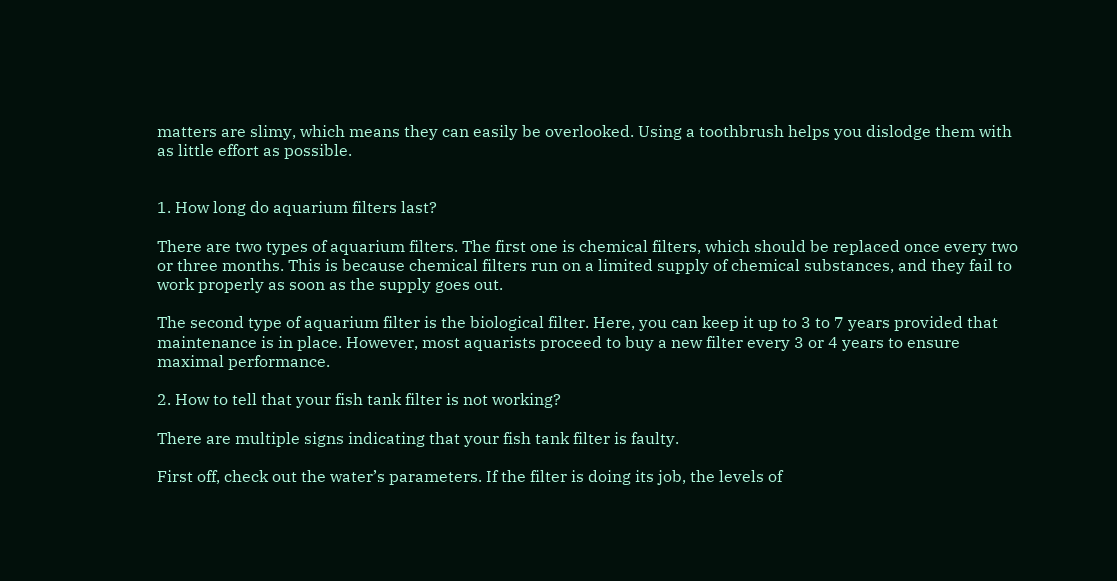matters are slimy, which means they can easily be overlooked. Using a toothbrush helps you dislodge them with as little effort as possible.


1. How long do aquarium filters last?

There are two types of aquarium filters. The first one is chemical filters, which should be replaced once every two or three months. This is because chemical filters run on a limited supply of chemical substances, and they fail to work properly as soon as the supply goes out.

The second type of aquarium filter is the biological filter. Here, you can keep it up to 3 to 7 years provided that maintenance is in place. However, most aquarists proceed to buy a new filter every 3 or 4 years to ensure maximal performance.

2. How to tell that your fish tank filter is not working?

There are multiple signs indicating that your fish tank filter is faulty.

First off, check out the water’s parameters. If the filter is doing its job, the levels of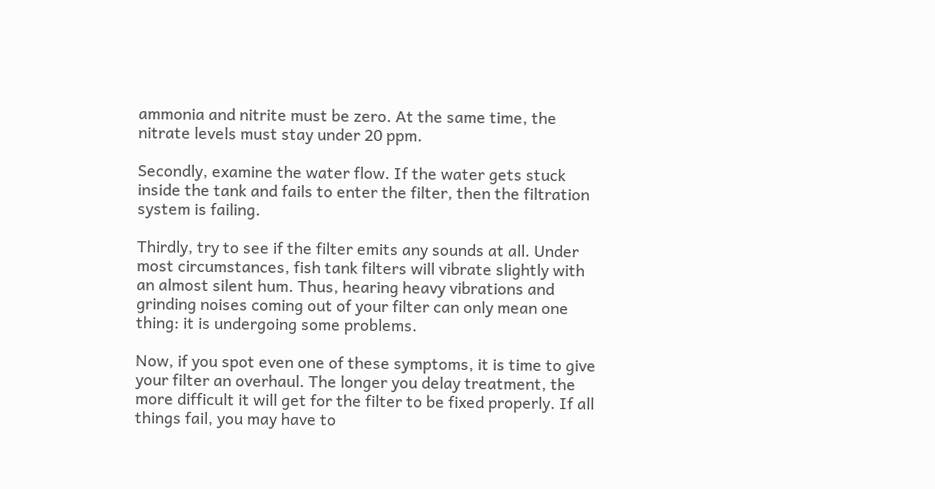ammonia and nitrite must be zero. At the same time, the nitrate levels must stay under 20 ppm.

Secondly, examine the water flow. If the water gets stuck inside the tank and fails to enter the filter, then the filtration system is failing.

Thirdly, try to see if the filter emits any sounds at all. Under most circumstances, fish tank filters will vibrate slightly with an almost silent hum. Thus, hearing heavy vibrations and grinding noises coming out of your filter can only mean one thing: it is undergoing some problems.

Now, if you spot even one of these symptoms, it is time to give your filter an overhaul. The longer you delay treatment, the more difficult it will get for the filter to be fixed properly. If all things fail, you may have to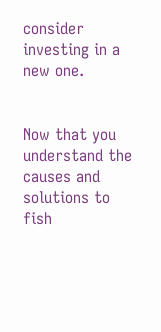consider investing in a new one.


Now that you understand the causes and solutions to fish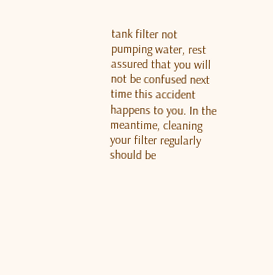tank filter not pumping water, rest assured that you will not be confused next time this accident happens to you. In the meantime, cleaning your filter regularly should be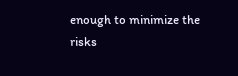enough to minimize the risks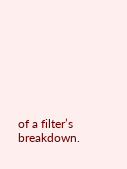of a filter’s breakdown.